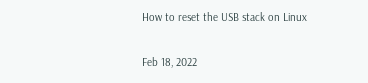How to reset the USB stack on Linux

Feb 18, 2022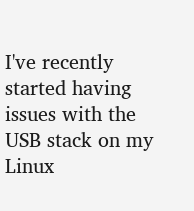I've recently started having issues with the USB stack on my Linux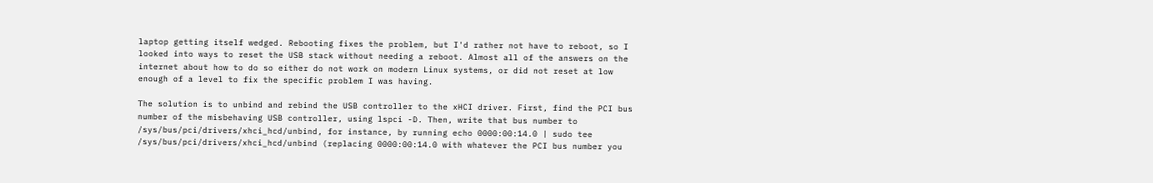laptop getting itself wedged. Rebooting fixes the problem, but I'd rather not have to reboot, so I looked into ways to reset the USB stack without needing a reboot. Almost all of the answers on the internet about how to do so either do not work on modern Linux systems, or did not reset at low enough of a level to fix the specific problem I was having.

The solution is to unbind and rebind the USB controller to the xHCI driver. First, find the PCI bus number of the misbehaving USB controller, using lspci -D. Then, write that bus number to /sys/bus/pci/drivers/xhci_hcd/unbind, for instance, by running echo 0000:00:14.0 | sudo tee /sys/bus/pci/drivers/xhci_hcd/unbind (replacing 0000:00:14.0 with whatever the PCI bus number you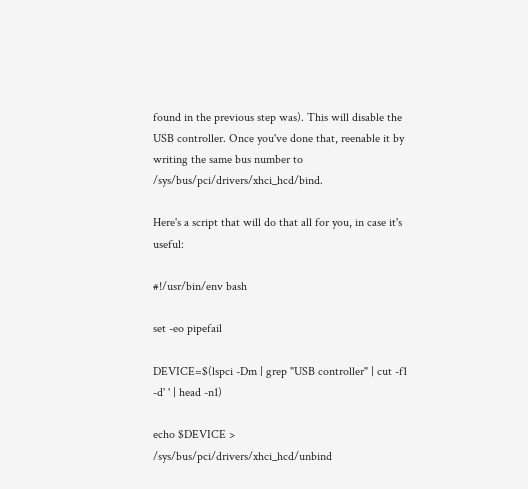found in the previous step was). This will disable the USB controller. Once you've done that, reenable it by writing the same bus number to /sys/bus/pci/drivers/xhci_hcd/bind.

Here's a script that will do that all for you, in case it's useful:

#!/usr/bin/env bash

set -eo pipefail

DEVICE=$(lspci -Dm | grep "USB controller" | cut -f1 -d' ' | head -n1)

echo $DEVICE > /sys/bus/pci/drivers/xhci_hcd/unbind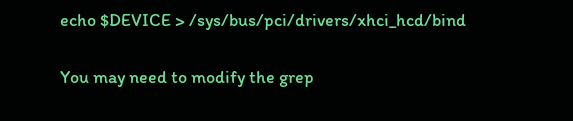echo $DEVICE > /sys/bus/pci/drivers/xhci_hcd/bind

You may need to modify the grep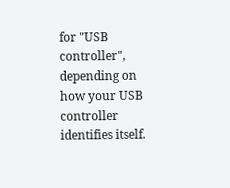for "USB controller", depending on how your USB controller identifies itself.